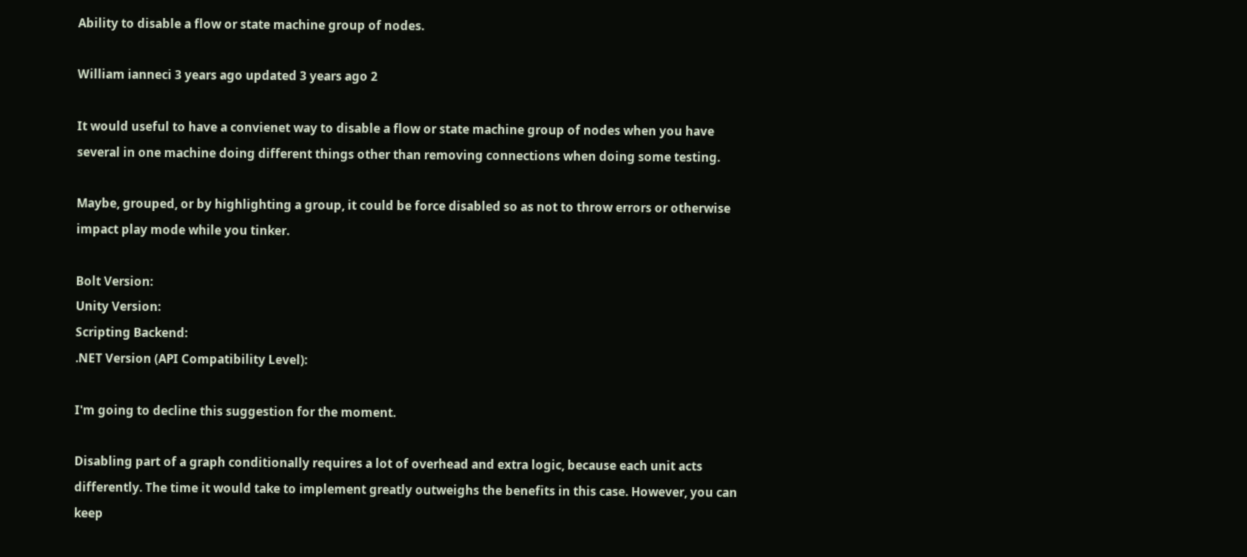Ability to disable a flow or state machine group of nodes.

William ianneci 3 years ago updated 3 years ago 2

It would useful to have a convienet way to disable a flow or state machine group of nodes when you have several in one machine doing different things other than removing connections when doing some testing.

Maybe, grouped, or by highlighting a group, it could be force disabled so as not to throw errors or otherwise impact play mode while you tinker.

Bolt Version:
Unity Version:
Scripting Backend:
.NET Version (API Compatibility Level):

I'm going to decline this suggestion for the moment.

Disabling part of a graph conditionally requires a lot of overhead and extra logic, because each unit acts differently. The time it would take to implement greatly outweighs the benefits in this case. However, you can keep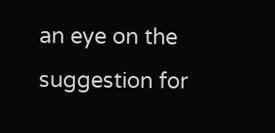an eye on the suggestion for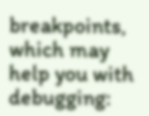breakpoints, which may help you with debugging: